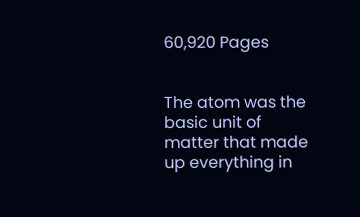60,920 Pages


The atom was the basic unit of matter that made up everything in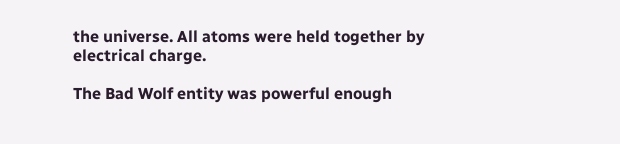the universe. All atoms were held together by electrical charge.

The Bad Wolf entity was powerful enough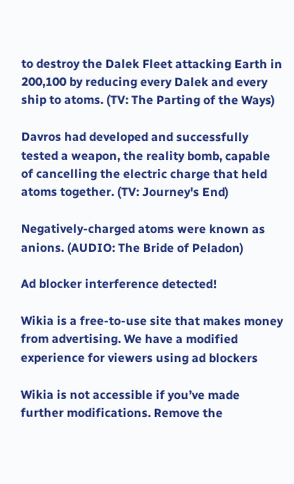to destroy the Dalek Fleet attacking Earth in 200,100 by reducing every Dalek and every ship to atoms. (TV: The Parting of the Ways)

Davros had developed and successfully tested a weapon, the reality bomb, capable of cancelling the electric charge that held atoms together. (TV: Journey's End)

Negatively-charged atoms were known as anions. (AUDIO: The Bride of Peladon)

Ad blocker interference detected!

Wikia is a free-to-use site that makes money from advertising. We have a modified experience for viewers using ad blockers

Wikia is not accessible if you’ve made further modifications. Remove the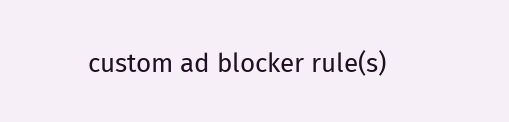custom ad blocker rule(s)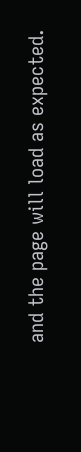and the page will load as expected.